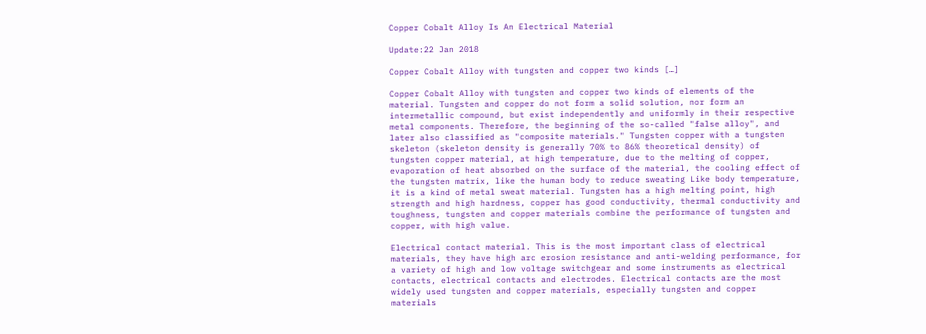Copper Cobalt Alloy Is An Electrical Material

Update:22 Jan 2018

Copper Cobalt Alloy with tungsten and copper two kinds […]

Copper Cobalt Alloy with tungsten and copper two kinds of elements of the material. Tungsten and copper do not form a solid solution, nor form an intermetallic compound, but exist independently and uniformly in their respective metal components. Therefore, the beginning of the so-called "false alloy", and later also classified as "composite materials." Tungsten copper with a tungsten skeleton (skeleton density is generally 70% to 86% theoretical density) of tungsten copper material, at high temperature, due to the melting of copper, evaporation of heat absorbed on the surface of the material, the cooling effect of the tungsten matrix, like the human body to reduce sweating Like body temperature, it is a kind of metal sweat material. Tungsten has a high melting point, high strength and high hardness, copper has good conductivity, thermal conductivity and toughness, tungsten and copper materials combine the performance of tungsten and copper, with high value.

Electrical contact material. This is the most important class of electrical materials, they have high arc erosion resistance and anti-welding performance, for a variety of high and low voltage switchgear and some instruments as electrical contacts, electrical contacts and electrodes. Electrical contacts are the most widely used tungsten and copper materials, especially tungsten and copper materials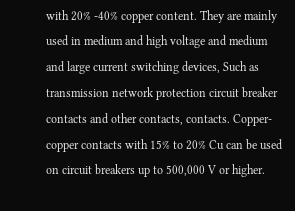with 20% -40% copper content. They are mainly used in medium and high voltage and medium and large current switching devices, Such as transmission network protection circuit breaker contacts and other contacts, contacts. Copper-copper contacts with 15% to 20% Cu can be used on circuit breakers up to 500,000 V or higher.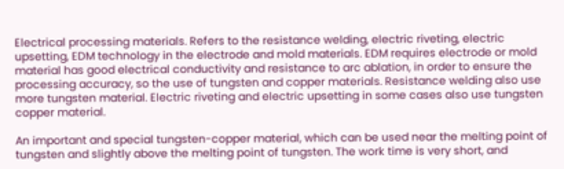Electrical processing materials. Refers to the resistance welding, electric riveting, electric upsetting, EDM technology in the electrode and mold materials. EDM requires electrode or mold material has good electrical conductivity and resistance to arc ablation, in order to ensure the processing accuracy, so the use of tungsten and copper materials. Resistance welding also use more tungsten material. Electric riveting and electric upsetting in some cases also use tungsten copper material.

An important and special tungsten-copper material, which can be used near the melting point of tungsten and slightly above the melting point of tungsten. The work time is very short, and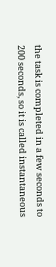the task is completed in a few seconds to 200 seconds, so it is called instantaneous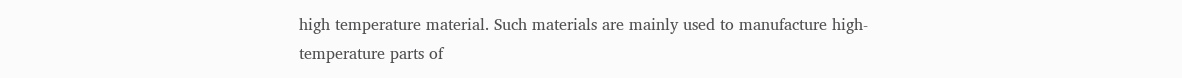high temperature material. Such materials are mainly used to manufacture high-temperature parts of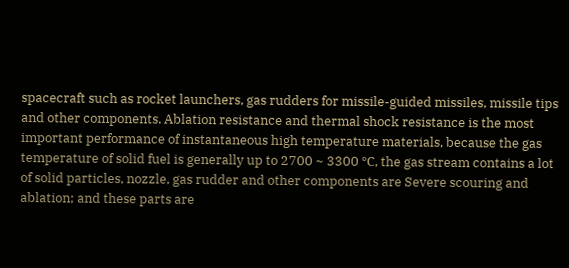spacecraft such as rocket launchers, gas rudders for missile-guided missiles, missile tips and other components. Ablation resistance and thermal shock resistance is the most important performance of instantaneous high temperature materials, because the gas temperature of solid fuel is generally up to 2700 ~ 3300 ℃, the gas stream contains a lot of solid particles, nozzle, gas rudder and other components are Severe scouring and ablation; and these parts are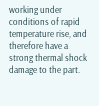working under conditions of rapid temperature rise, and therefore have a strong thermal shock damage to the part.